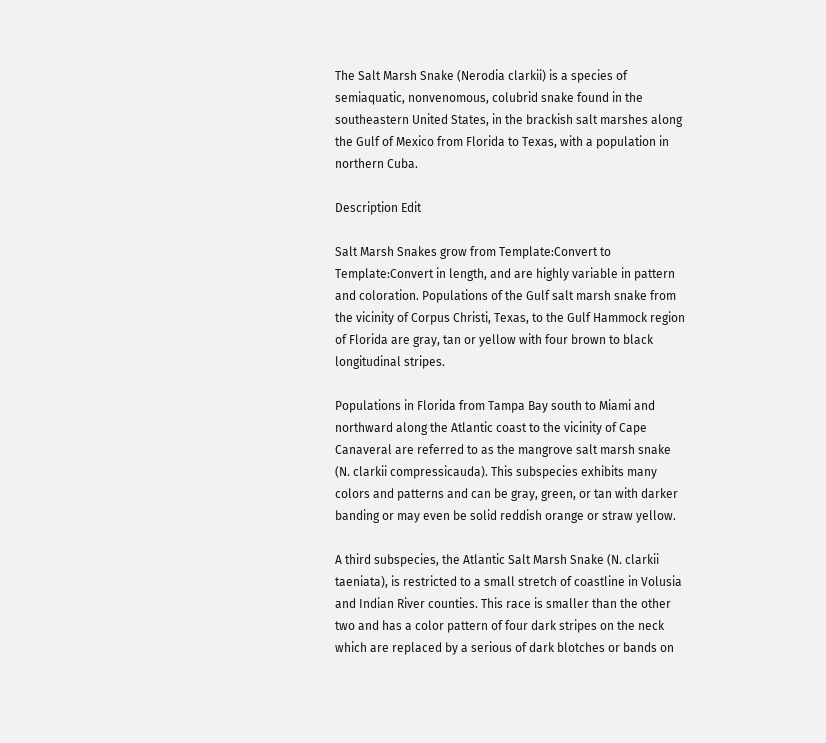The Salt Marsh Snake (Nerodia clarkii) is a species of semiaquatic, nonvenomous, colubrid snake found in the southeastern United States, in the brackish salt marshes along the Gulf of Mexico from Florida to Texas, with a population in northern Cuba.

Description Edit

Salt Marsh Snakes grow from Template:Convert to Template:Convert in length, and are highly variable in pattern and coloration. Populations of the Gulf salt marsh snake from the vicinity of Corpus Christi, Texas, to the Gulf Hammock region of Florida are gray, tan or yellow with four brown to black longitudinal stripes.

Populations in Florida from Tampa Bay south to Miami and northward along the Atlantic coast to the vicinity of Cape Canaveral are referred to as the mangrove salt marsh snake (N. clarkii compressicauda). This subspecies exhibits many colors and patterns and can be gray, green, or tan with darker banding or may even be solid reddish orange or straw yellow.

A third subspecies, the Atlantic Salt Marsh Snake (N. clarkii taeniata), is restricted to a small stretch of coastline in Volusia and Indian River counties. This race is smaller than the other two and has a color pattern of four dark stripes on the neck which are replaced by a serious of dark blotches or bands on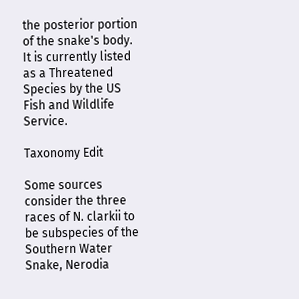the posterior portion of the snake's body. It is currently listed as a Threatened Species by the US Fish and Wildlife Service.

Taxonomy Edit

Some sources consider the three races of N. clarkii to be subspecies of the Southern Water Snake, Nerodia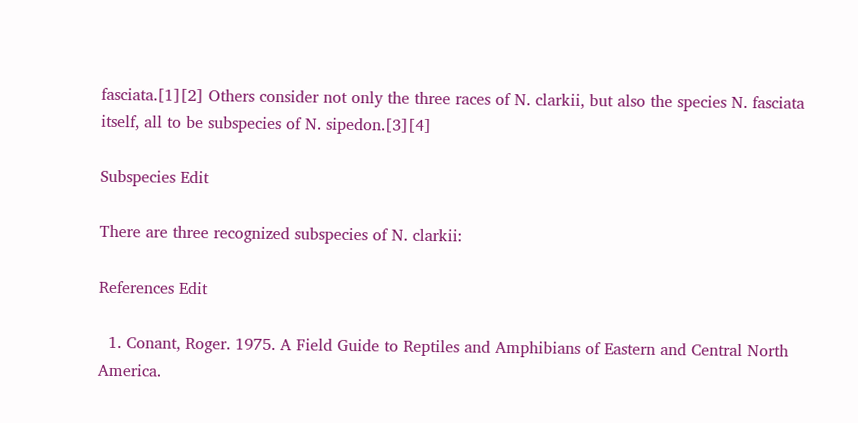fasciata.[1][2] Others consider not only the three races of N. clarkii, but also the species N. fasciata itself, all to be subspecies of N. sipedon.[3][4]

Subspecies Edit

There are three recognized subspecies of N. clarkii:

References Edit

  1. Conant, Roger. 1975. A Field Guide to Reptiles and Amphibians of Eastern and Central North America.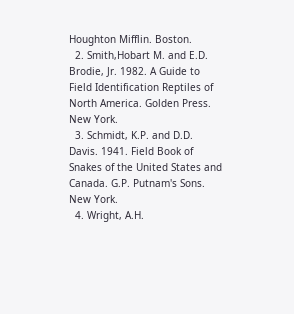Houghton Mifflin. Boston.
  2. Smith,Hobart M. and E.D. Brodie, Jr. 1982. A Guide to Field Identification Reptiles of North America. Golden Press. New York.
  3. Schmidt, K.P. and D.D. Davis. 1941. Field Book of Snakes of the United States and Canada. G.P. Putnam's Sons. New York.
  4. Wright, A.H.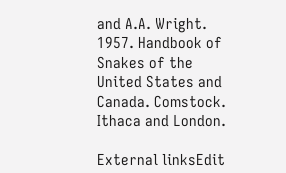and A.A. Wright. 1957. Handbook of Snakes of the United States and Canada. Comstock. Ithaca and London.

External linksEdit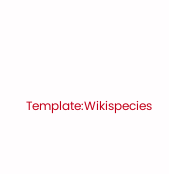Template:Wikispecies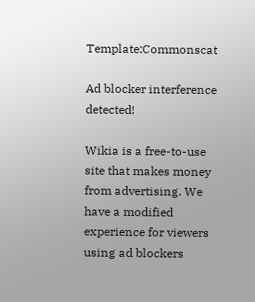Template:Commonscat

Ad blocker interference detected!

Wikia is a free-to-use site that makes money from advertising. We have a modified experience for viewers using ad blockers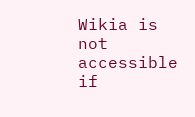Wikia is not accessible if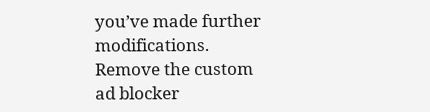you’ve made further modifications. Remove the custom ad blocker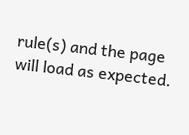rule(s) and the page will load as expected.